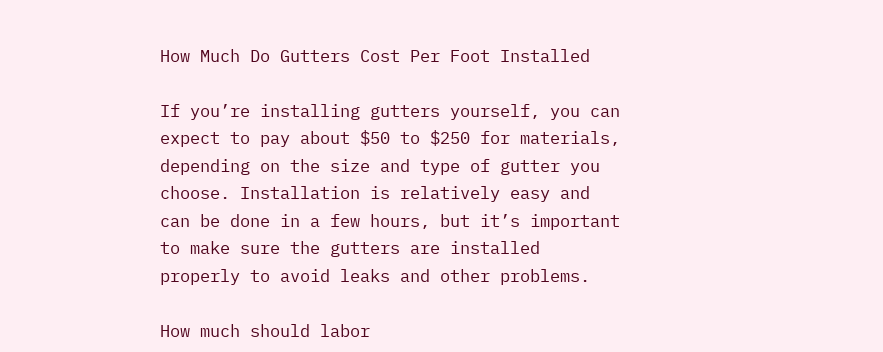How Much Do Gutters Cost Per Foot Installed

If you’re installing gutters yourself, you can expect to pay about $50 to $250 for materials, depending on the size and type of gutter you choose. Installation is relatively easy and can be done in a few hours, but it’s important to make sure the gutters are installed properly to avoid leaks and other problems.

How much should labor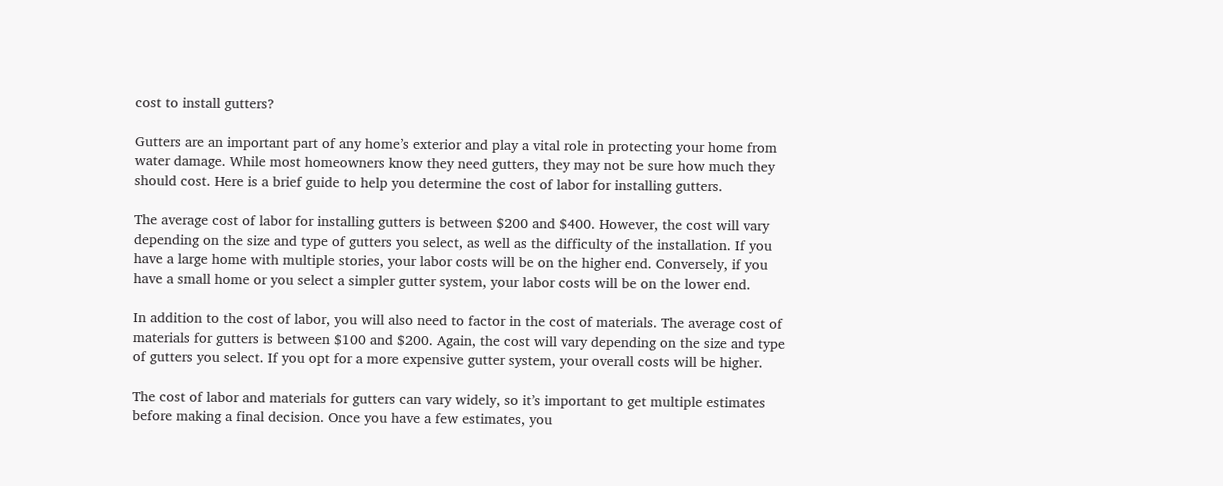cost to install gutters?

Gutters are an important part of any home’s exterior and play a vital role in protecting your home from water damage. While most homeowners know they need gutters, they may not be sure how much they should cost. Here is a brief guide to help you determine the cost of labor for installing gutters.

The average cost of labor for installing gutters is between $200 and $400. However, the cost will vary depending on the size and type of gutters you select, as well as the difficulty of the installation. If you have a large home with multiple stories, your labor costs will be on the higher end. Conversely, if you have a small home or you select a simpler gutter system, your labor costs will be on the lower end.

In addition to the cost of labor, you will also need to factor in the cost of materials. The average cost of materials for gutters is between $100 and $200. Again, the cost will vary depending on the size and type of gutters you select. If you opt for a more expensive gutter system, your overall costs will be higher.

The cost of labor and materials for gutters can vary widely, so it’s important to get multiple estimates before making a final decision. Once you have a few estimates, you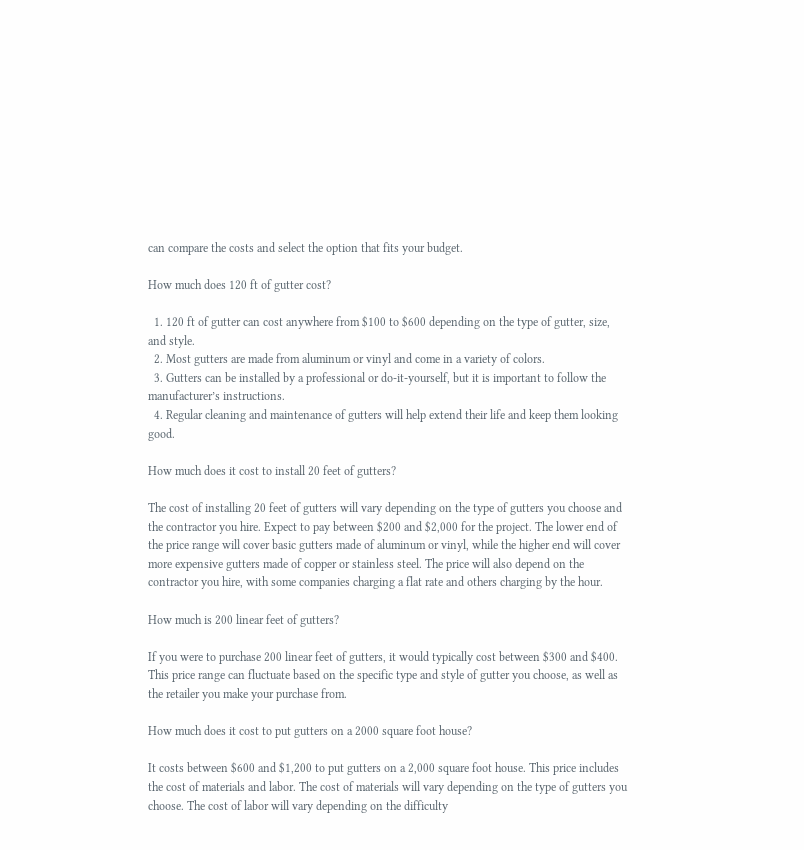can compare the costs and select the option that fits your budget.

How much does 120 ft of gutter cost?

  1. 120 ft of gutter can cost anywhere from $100 to $600 depending on the type of gutter, size, and style.
  2. Most gutters are made from aluminum or vinyl and come in a variety of colors.
  3. Gutters can be installed by a professional or do-it-yourself, but it is important to follow the manufacturer’s instructions.
  4. Regular cleaning and maintenance of gutters will help extend their life and keep them looking good.

How much does it cost to install 20 feet of gutters?

The cost of installing 20 feet of gutters will vary depending on the type of gutters you choose and the contractor you hire. Expect to pay between $200 and $2,000 for the project. The lower end of the price range will cover basic gutters made of aluminum or vinyl, while the higher end will cover more expensive gutters made of copper or stainless steel. The price will also depend on the contractor you hire, with some companies charging a flat rate and others charging by the hour.

How much is 200 linear feet of gutters?

If you were to purchase 200 linear feet of gutters, it would typically cost between $300 and $400. This price range can fluctuate based on the specific type and style of gutter you choose, as well as the retailer you make your purchase from.

How much does it cost to put gutters on a 2000 square foot house?

It costs between $600 and $1,200 to put gutters on a 2,000 square foot house. This price includes the cost of materials and labor. The cost of materials will vary depending on the type of gutters you choose. The cost of labor will vary depending on the difficulty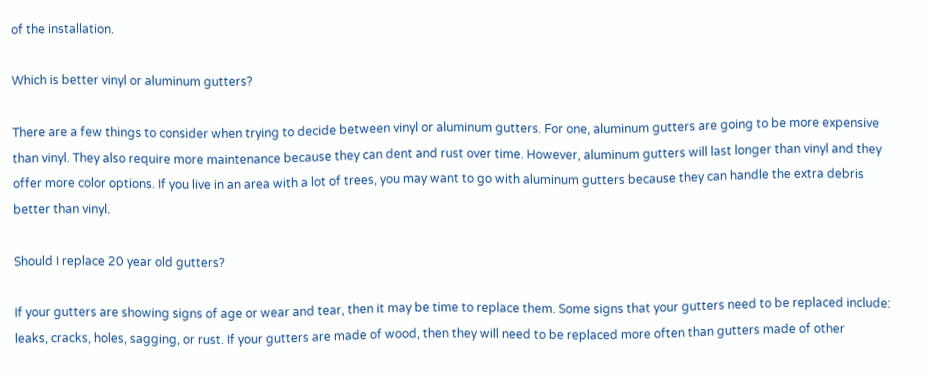of the installation.

Which is better vinyl or aluminum gutters?

There are a few things to consider when trying to decide between vinyl or aluminum gutters. For one, aluminum gutters are going to be more expensive than vinyl. They also require more maintenance because they can dent and rust over time. However, aluminum gutters will last longer than vinyl and they offer more color options. If you live in an area with a lot of trees, you may want to go with aluminum gutters because they can handle the extra debris better than vinyl.

Should I replace 20 year old gutters?

If your gutters are showing signs of age or wear and tear, then it may be time to replace them. Some signs that your gutters need to be replaced include: leaks, cracks, holes, sagging, or rust. If your gutters are made of wood, then they will need to be replaced more often than gutters made of other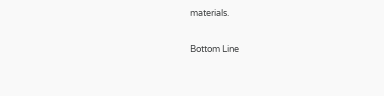materials.

Bottom Line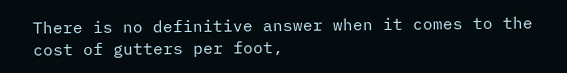There is no definitive answer when it comes to the cost of gutters per foot,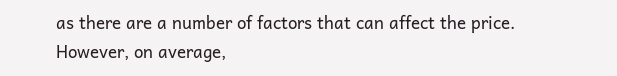as there are a number of factors that can affect the price. However, on average,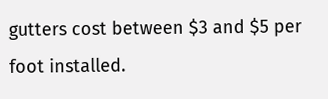gutters cost between $3 and $5 per foot installed.